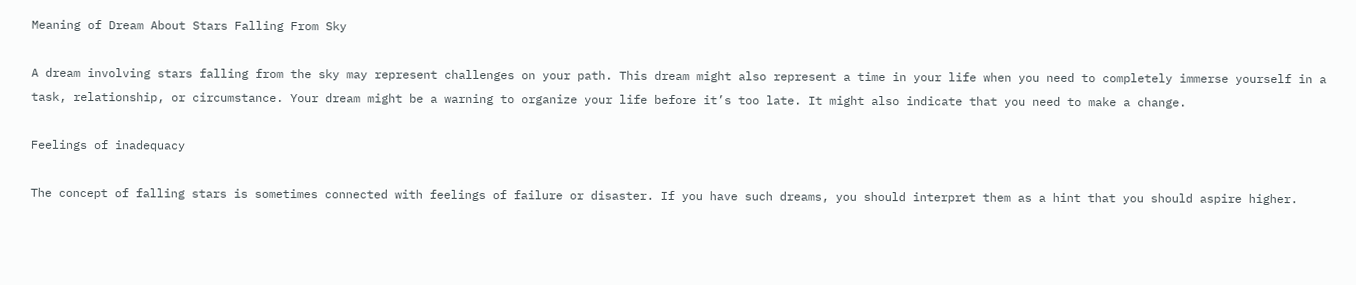Meaning of Dream About Stars Falling From Sky

A dream involving stars falling from the sky may represent challenges on your path. This dream might also represent a time in your life when you need to completely immerse yourself in a task, relationship, or circumstance. Your dream might be a warning to organize your life before it’s too late. It might also indicate that you need to make a change.

Feelings of inadequacy

The concept of falling stars is sometimes connected with feelings of failure or disaster. If you have such dreams, you should interpret them as a hint that you should aspire higher.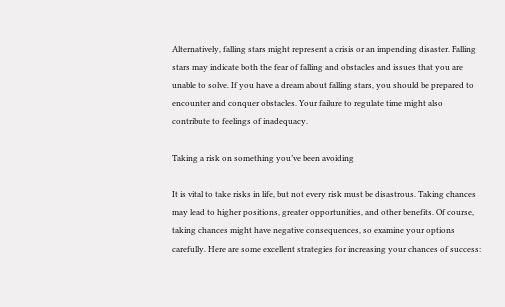Alternatively, falling stars might represent a crisis or an impending disaster. Falling stars may indicate both the fear of falling and obstacles and issues that you are unable to solve. If you have a dream about falling stars, you should be prepared to encounter and conquer obstacles. Your failure to regulate time might also contribute to feelings of inadequacy.

Taking a risk on something you’ve been avoiding

It is vital to take risks in life, but not every risk must be disastrous. Taking chances may lead to higher positions, greater opportunities, and other benefits. Of course, taking chances might have negative consequences, so examine your options carefully. Here are some excellent strategies for increasing your chances of success: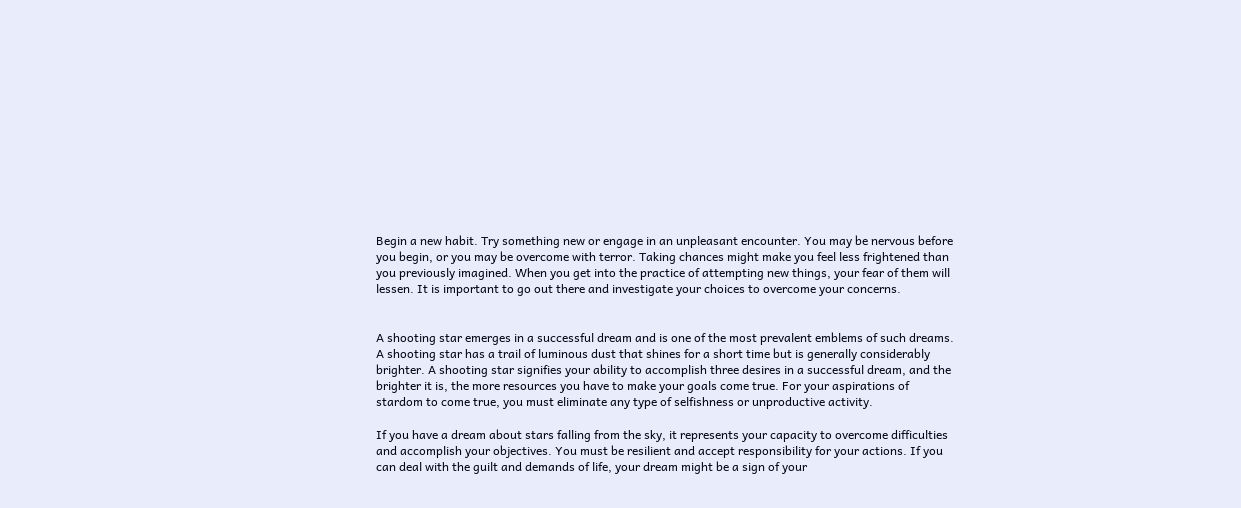Begin a new habit. Try something new or engage in an unpleasant encounter. You may be nervous before you begin, or you may be overcome with terror. Taking chances might make you feel less frightened than you previously imagined. When you get into the practice of attempting new things, your fear of them will lessen. It is important to go out there and investigate your choices to overcome your concerns.


A shooting star emerges in a successful dream and is one of the most prevalent emblems of such dreams. A shooting star has a trail of luminous dust that shines for a short time but is generally considerably brighter. A shooting star signifies your ability to accomplish three desires in a successful dream, and the brighter it is, the more resources you have to make your goals come true. For your aspirations of stardom to come true, you must eliminate any type of selfishness or unproductive activity.

If you have a dream about stars falling from the sky, it represents your capacity to overcome difficulties and accomplish your objectives. You must be resilient and accept responsibility for your actions. If you can deal with the guilt and demands of life, your dream might be a sign of your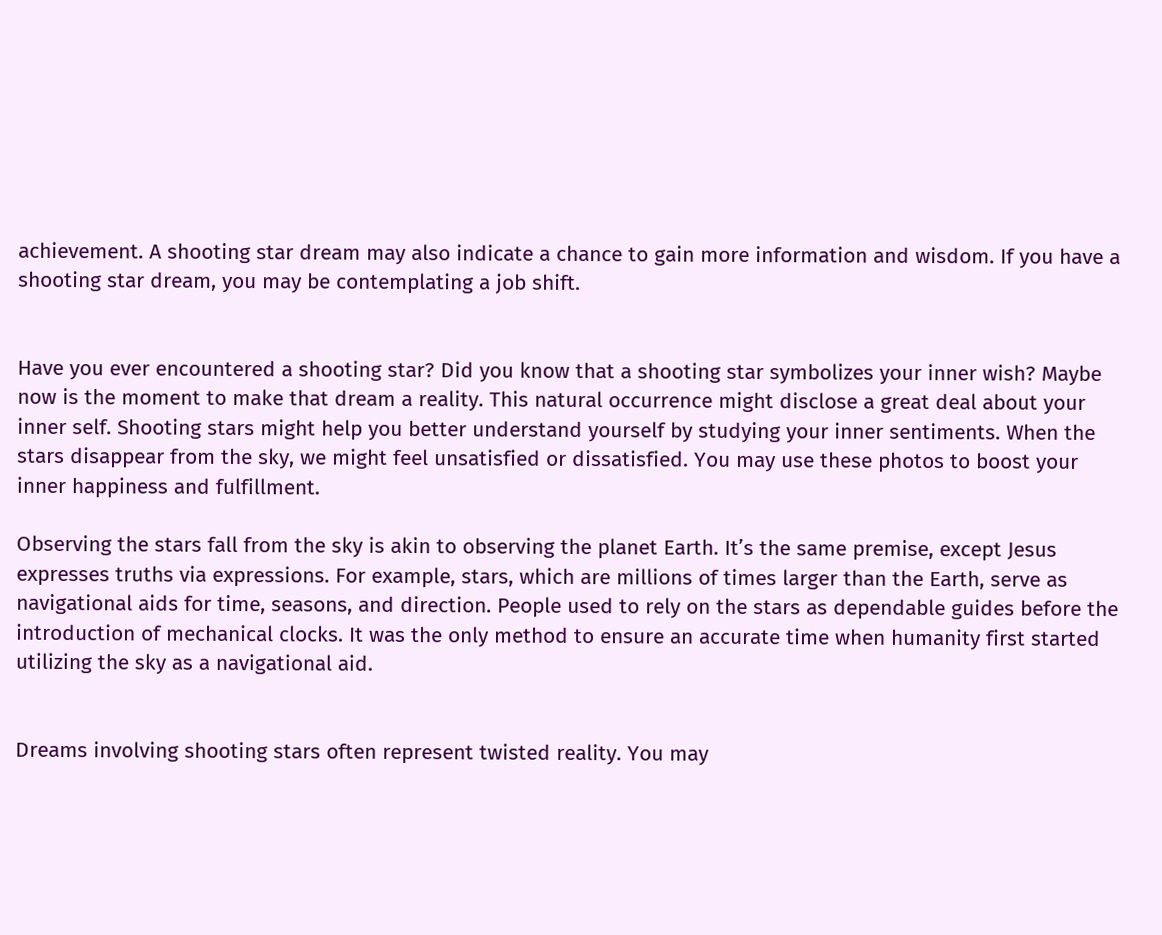achievement. A shooting star dream may also indicate a chance to gain more information and wisdom. If you have a shooting star dream, you may be contemplating a job shift.


Have you ever encountered a shooting star? Did you know that a shooting star symbolizes your inner wish? Maybe now is the moment to make that dream a reality. This natural occurrence might disclose a great deal about your inner self. Shooting stars might help you better understand yourself by studying your inner sentiments. When the stars disappear from the sky, we might feel unsatisfied or dissatisfied. You may use these photos to boost your inner happiness and fulfillment.

Observing the stars fall from the sky is akin to observing the planet Earth. It’s the same premise, except Jesus expresses truths via expressions. For example, stars, which are millions of times larger than the Earth, serve as navigational aids for time, seasons, and direction. People used to rely on the stars as dependable guides before the introduction of mechanical clocks. It was the only method to ensure an accurate time when humanity first started utilizing the sky as a navigational aid.


Dreams involving shooting stars often represent twisted reality. You may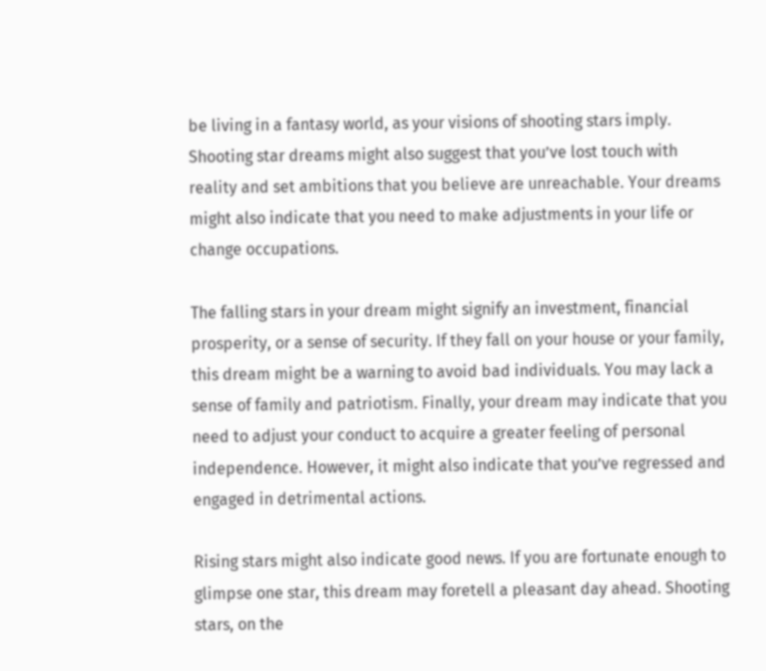be living in a fantasy world, as your visions of shooting stars imply. Shooting star dreams might also suggest that you’ve lost touch with reality and set ambitions that you believe are unreachable. Your dreams might also indicate that you need to make adjustments in your life or change occupations.

The falling stars in your dream might signify an investment, financial prosperity, or a sense of security. If they fall on your house or your family, this dream might be a warning to avoid bad individuals. You may lack a sense of family and patriotism. Finally, your dream may indicate that you need to adjust your conduct to acquire a greater feeling of personal independence. However, it might also indicate that you’ve regressed and engaged in detrimental actions.

Rising stars might also indicate good news. If you are fortunate enough to glimpse one star, this dream may foretell a pleasant day ahead. Shooting stars, on the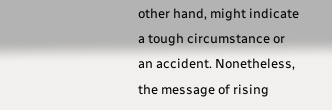other hand, might indicate a tough circumstance or an accident. Nonetheless, the message of rising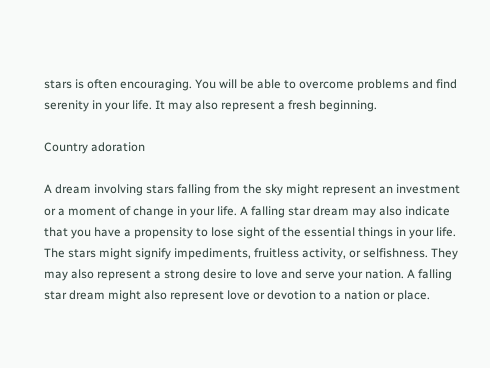stars is often encouraging. You will be able to overcome problems and find serenity in your life. It may also represent a fresh beginning.

Country adoration

A dream involving stars falling from the sky might represent an investment or a moment of change in your life. A falling star dream may also indicate that you have a propensity to lose sight of the essential things in your life. The stars might signify impediments, fruitless activity, or selfishness. They may also represent a strong desire to love and serve your nation. A falling star dream might also represent love or devotion to a nation or place.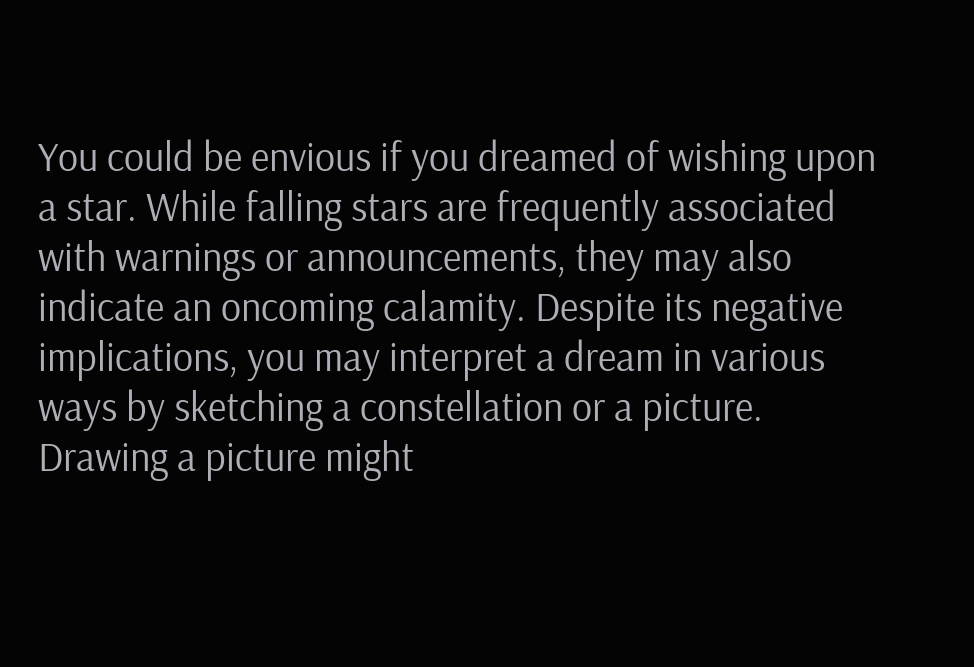You could be envious if you dreamed of wishing upon a star. While falling stars are frequently associated with warnings or announcements, they may also indicate an oncoming calamity. Despite its negative implications, you may interpret a dream in various ways by sketching a constellation or a picture. Drawing a picture might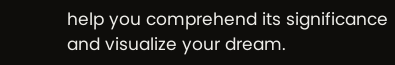help you comprehend its significance and visualize your dream.